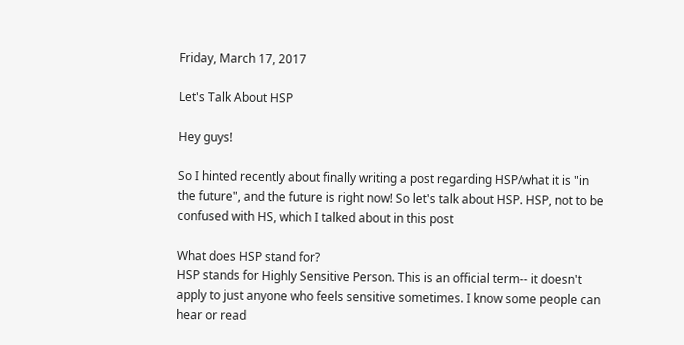Friday, March 17, 2017

Let's Talk About HSP

Hey guys!

So I hinted recently about finally writing a post regarding HSP/what it is "in the future", and the future is right now! So let's talk about HSP. HSP, not to be confused with HS, which I talked about in this post

What does HSP stand for?
HSP stands for Highly Sensitive Person. This is an official term-- it doesn't apply to just anyone who feels sensitive sometimes. I know some people can hear or read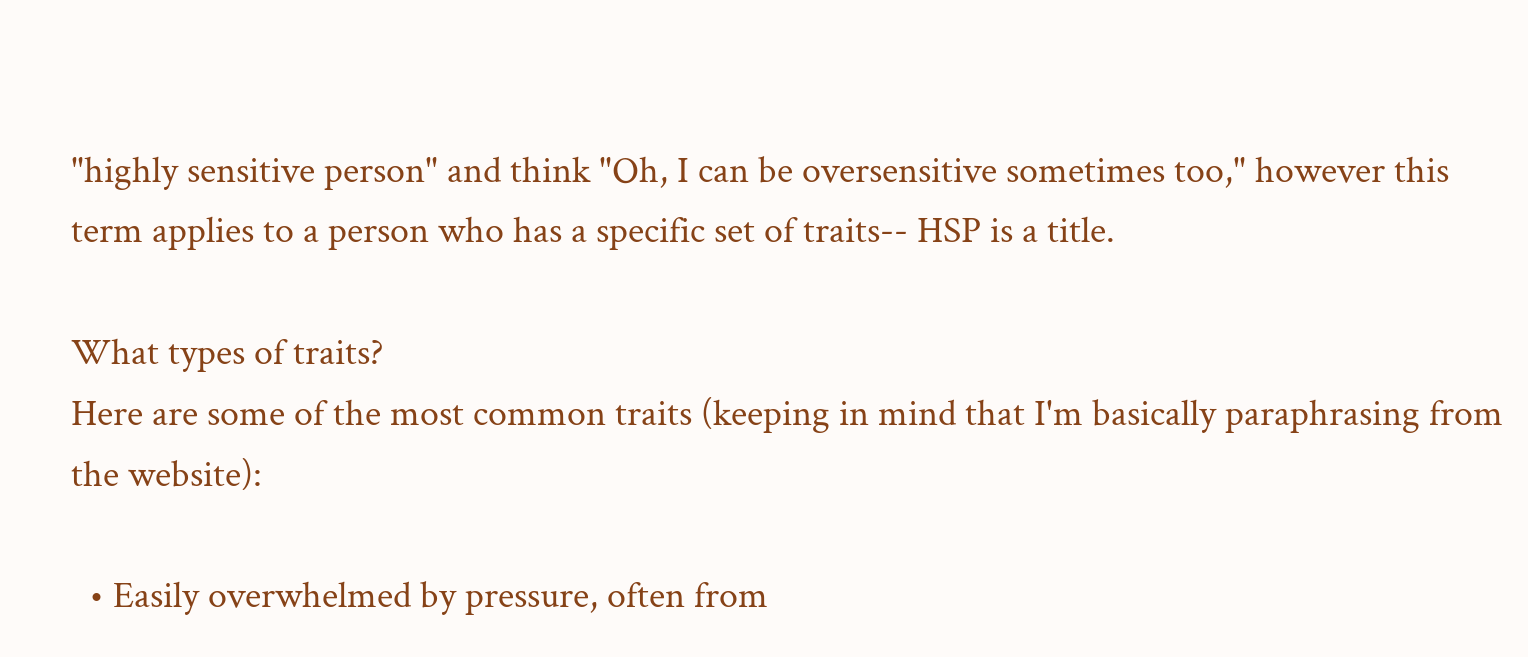"highly sensitive person" and think "Oh, I can be oversensitive sometimes too," however this term applies to a person who has a specific set of traits-- HSP is a title.

What types of traits?
Here are some of the most common traits (keeping in mind that I'm basically paraphrasing from the website):

  • Easily overwhelmed by pressure, often from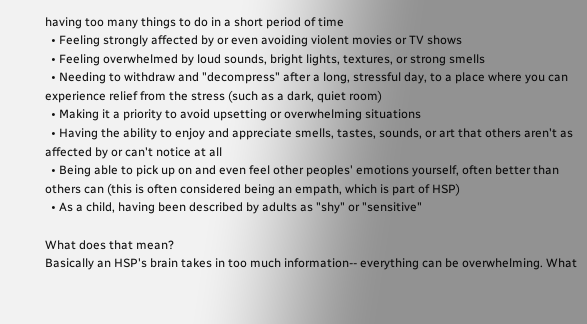having too many things to do in a short period of time
  • Feeling strongly affected by or even avoiding violent movies or TV shows
  • Feeling overwhelmed by loud sounds, bright lights, textures, or strong smells
  • Needing to withdraw and "decompress" after a long, stressful day, to a place where you can experience relief from the stress (such as a dark, quiet room)
  • Making it a priority to avoid upsetting or overwhelming situations
  • Having the ability to enjoy and appreciate smells, tastes, sounds, or art that others aren't as affected by or can't notice at all
  • Being able to pick up on and even feel other peoples' emotions yourself, often better than others can (this is often considered being an empath, which is part of HSP)
  • As a child, having been described by adults as "shy" or "sensitive"

What does that mean?
Basically an HSP's brain takes in too much information-- everything can be overwhelming. What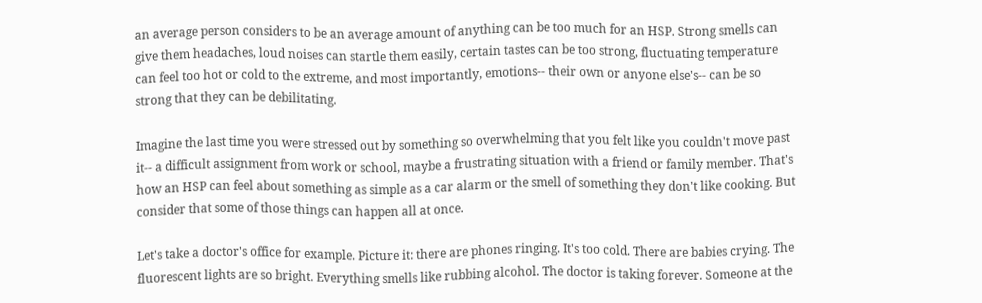an average person considers to be an average amount of anything can be too much for an HSP. Strong smells can give them headaches, loud noises can startle them easily, certain tastes can be too strong, fluctuating temperature can feel too hot or cold to the extreme, and most importantly, emotions-- their own or anyone else's-- can be so strong that they can be debilitating.

Imagine the last time you were stressed out by something so overwhelming that you felt like you couldn't move past it-- a difficult assignment from work or school, maybe a frustrating situation with a friend or family member. That's how an HSP can feel about something as simple as a car alarm or the smell of something they don't like cooking. But consider that some of those things can happen all at once.

Let's take a doctor's office for example. Picture it: there are phones ringing. It's too cold. There are babies crying. The fluorescent lights are so bright. Everything smells like rubbing alcohol. The doctor is taking forever. Someone at the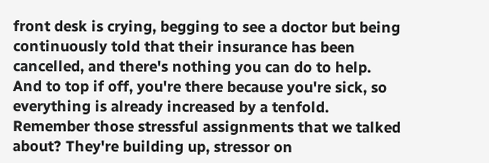front desk is crying, begging to see a doctor but being continuously told that their insurance has been cancelled, and there's nothing you can do to help. And to top if off, you're there because you're sick, so everything is already increased by a tenfold. Remember those stressful assignments that we talked about? They're building up, stressor on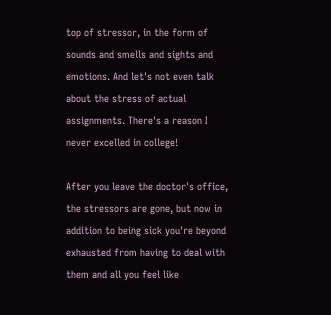top of stressor, in the form of sounds and smells and sights and emotions. And let's not even talk about the stress of actual assignments. There's a reason I never excelled in college!

After you leave the doctor's office, the stressors are gone, but now in addition to being sick you're beyond exhausted from having to deal with them and all you feel like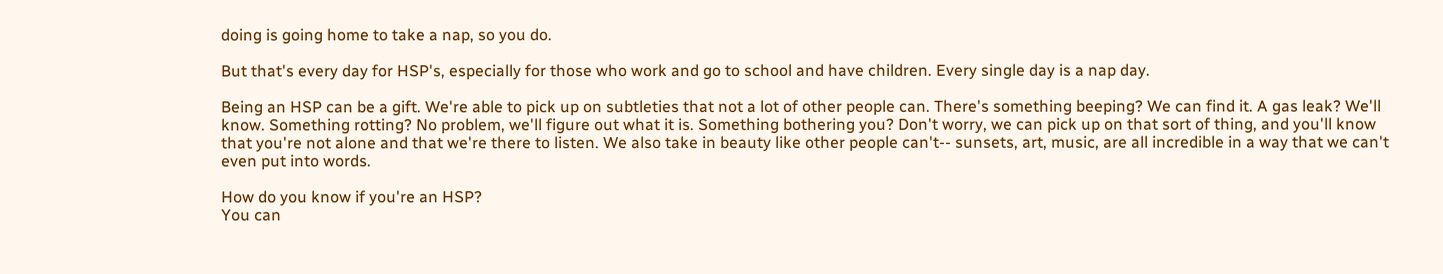doing is going home to take a nap, so you do.

But that's every day for HSP's, especially for those who work and go to school and have children. Every single day is a nap day.

Being an HSP can be a gift. We're able to pick up on subtleties that not a lot of other people can. There's something beeping? We can find it. A gas leak? We'll know. Something rotting? No problem, we'll figure out what it is. Something bothering you? Don't worry, we can pick up on that sort of thing, and you'll know that you're not alone and that we're there to listen. We also take in beauty like other people can't-- sunsets, art, music, are all incredible in a way that we can't even put into words.

How do you know if you're an HSP?
You can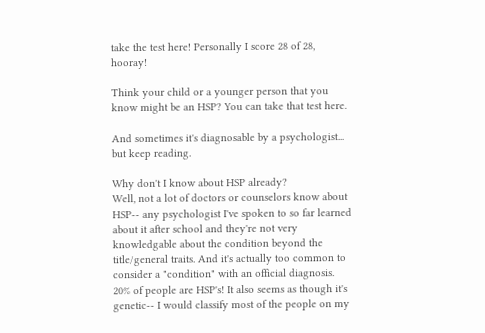take the test here! Personally I score 28 of 28, hooray!

Think your child or a younger person that you know might be an HSP? You can take that test here.

And sometimes it's diagnosable by a psychologist... but keep reading.

Why don't I know about HSP already?
Well, not a lot of doctors or counselors know about HSP-- any psychologist I've spoken to so far learned about it after school and they're not very knowledgable about the condition beyond the title/general traits. And it's actually too common to consider a "condition" with an official diagnosis. 20% of people are HSP's! It also seems as though it's genetic-- I would classify most of the people on my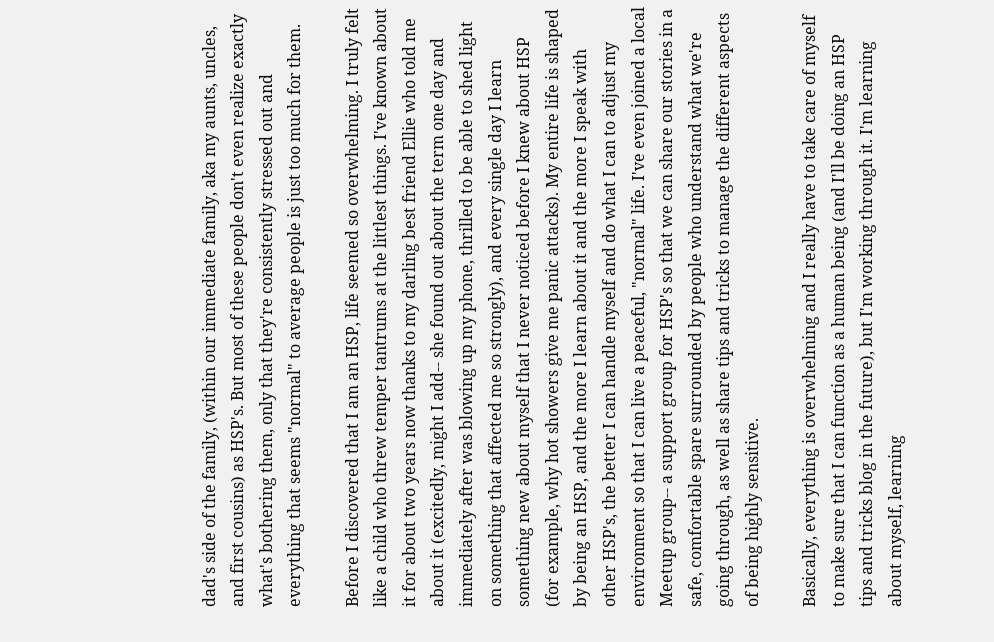dad's side of the family, (within our immediate family, aka my aunts, uncles, and first cousins) as HSP's. But most of these people don't even realize exactly what's bothering them, only that they're consistently stressed out and everything that seems "normal" to average people is just too much for them.

Before I discovered that I am an HSP, life seemed so overwhelming. I truly felt like a child who threw temper tantrums at the littlest things. I've known about it for about two years now thanks to my darling best friend Ellie who told me about it (excitedly, might I add-- she found out about the term one day and immediately after was blowing up my phone, thrilled to be able to shed light on something that affected me so strongly), and every single day I learn something new about myself that I never noticed before I knew about HSP (for example, why hot showers give me panic attacks). My entire life is shaped by being an HSP, and the more I learn about it and the more I speak with other HSP's, the better I can handle myself and do what I can to adjust my environment so that I can live a peaceful, "normal" life. I've even joined a local Meetup group-- a support group for HSP's so that we can share our stories in a safe, comfortable spare surrounded by people who understand what we're going through, as well as share tips and tricks to manage the different aspects of being highly sensitive.

Basically, everything is overwhelming and I really have to take care of myself to make sure that I can function as a human being (and I'll be doing an HSP tips and tricks blog in the future), but I'm working through it. I'm learning about myself, learning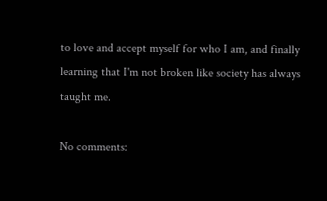to love and accept myself for who I am, and finally learning that I'm not broken like society has always taught me.

No comments: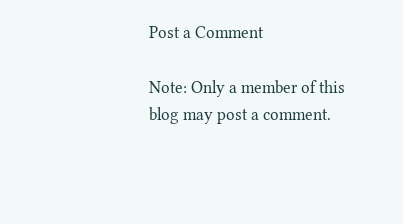Post a Comment

Note: Only a member of this blog may post a comment.